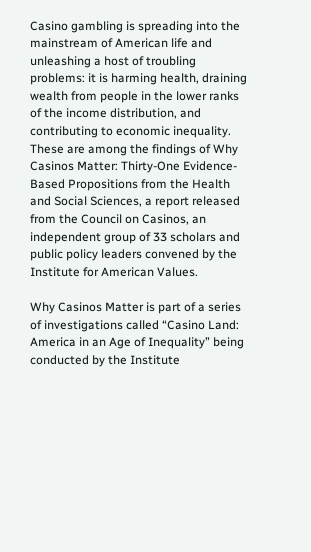Casino gambling is spreading into the mainstream of American life and unleashing a host of troubling problems: it is harming health, draining wealth from people in the lower ranks of the income distribution, and contributing to economic inequality. These are among the findings of Why Casinos Matter: Thirty-One Evidence-Based Propositions from the Health and Social Sciences, a report released from the Council on Casinos, an independent group of 33 scholars and public policy leaders convened by the Institute for American Values.

Why Casinos Matter is part of a series of investigations called “Casino Land: America in an Age of Inequality” being conducted by the Institute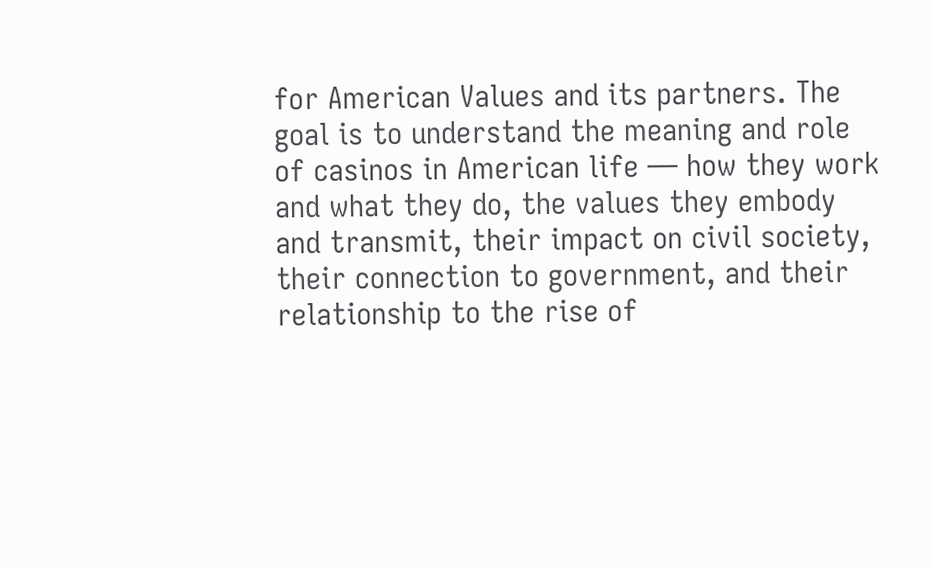for American Values and its partners. The goal is to understand the meaning and role of casinos in American life — how they work and what they do, the values they embody and transmit, their impact on civil society, their connection to government, and their relationship to the rise of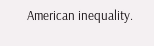American inequality.